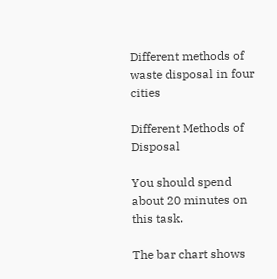Different methods of waste disposal in four cities

Different Methods of Disposal

You should spend about 20 minutes on this task.

The bar chart shows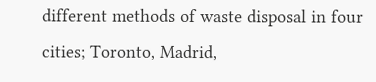different methods of waste disposal in four cities; Toronto, Madrid,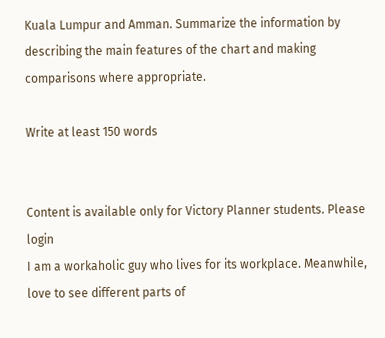Kuala Lumpur and Amman. Summarize the information by describing the main features of the chart and making comparisons where appropriate.

Write at least 150 words


Content is available only for Victory Planner students. Please login
I am a workaholic guy who lives for its workplace. Meanwhile, love to see different parts of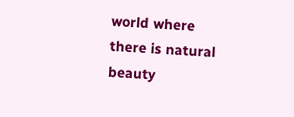world where there is natural beauty